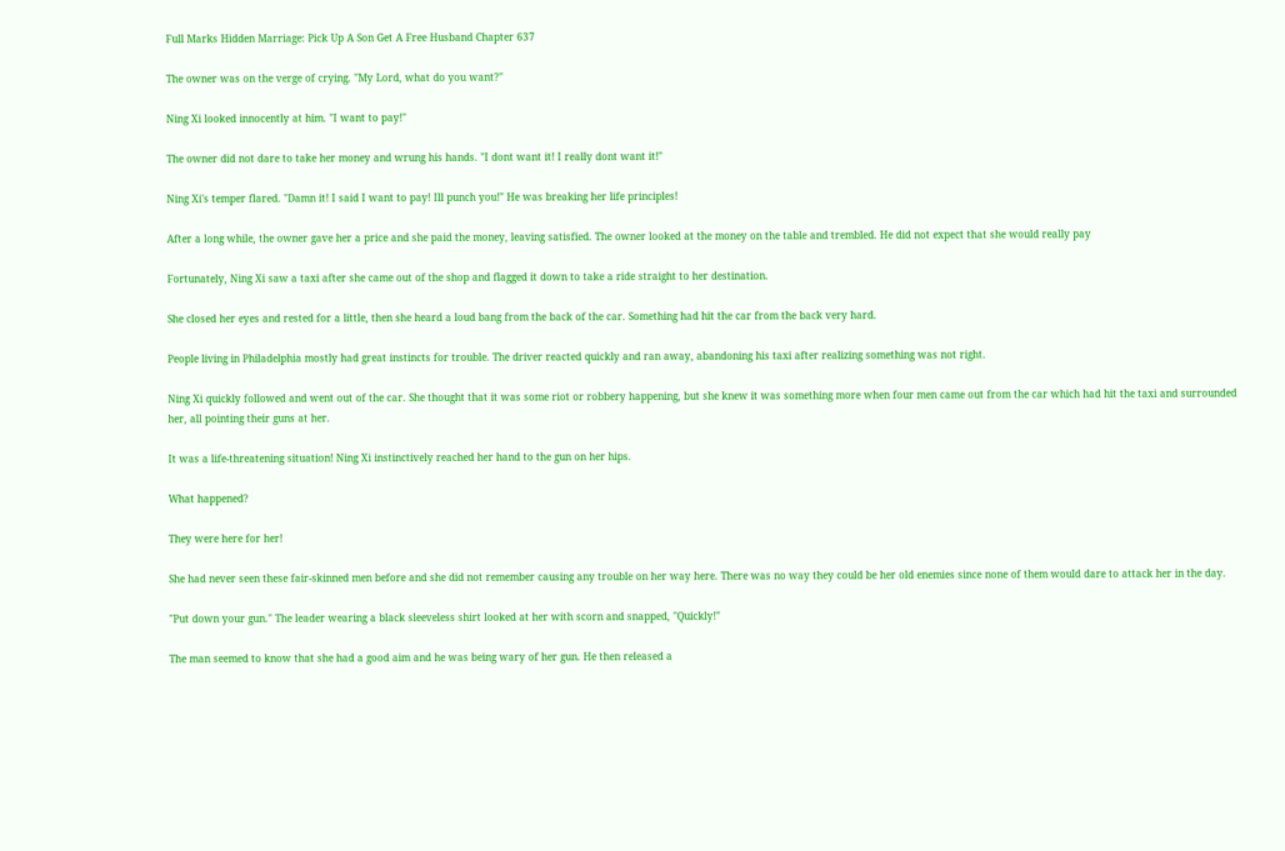Full Marks Hidden Marriage: Pick Up A Son Get A Free Husband Chapter 637

The owner was on the verge of crying. "My Lord, what do you want?"

Ning Xi looked innocently at him. "I want to pay!"

The owner did not dare to take her money and wrung his hands. "I dont want it! I really dont want it!"

Ning Xi's temper flared. "Damn it! I said I want to pay! Ill punch you!" He was breaking her life principles!

After a long while, the owner gave her a price and she paid the money, leaving satisfied. The owner looked at the money on the table and trembled. He did not expect that she would really pay

Fortunately, Ning Xi saw a taxi after she came out of the shop and flagged it down to take a ride straight to her destination.

She closed her eyes and rested for a little, then she heard a loud bang from the back of the car. Something had hit the car from the back very hard.

People living in Philadelphia mostly had great instincts for trouble. The driver reacted quickly and ran away, abandoning his taxi after realizing something was not right.

Ning Xi quickly followed and went out of the car. She thought that it was some riot or robbery happening, but she knew it was something more when four men came out from the car which had hit the taxi and surrounded her, all pointing their guns at her.

It was a life-threatening situation! Ning Xi instinctively reached her hand to the gun on her hips.

What happened?

They were here for her!

She had never seen these fair-skinned men before and she did not remember causing any trouble on her way here. There was no way they could be her old enemies since none of them would dare to attack her in the day.

"Put down your gun." The leader wearing a black sleeveless shirt looked at her with scorn and snapped, "Quickly!"

The man seemed to know that she had a good aim and he was being wary of her gun. He then released a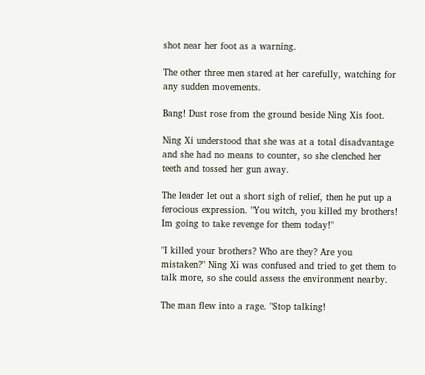shot near her foot as a warning.

The other three men stared at her carefully, watching for any sudden movements.

Bang! Dust rose from the ground beside Ning Xis foot.

Ning Xi understood that she was at a total disadvantage and she had no means to counter, so she clenched her teeth and tossed her gun away.

The leader let out a short sigh of relief, then he put up a ferocious expression. "You witch, you killed my brothers! Im going to take revenge for them today!"

"I killed your brothers? Who are they? Are you mistaken?" Ning Xi was confused and tried to get them to talk more, so she could assess the environment nearby.

The man flew into a rage. "Stop talking!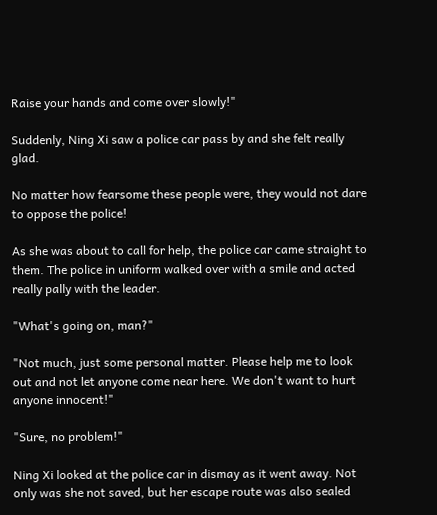Raise your hands and come over slowly!"

Suddenly, Ning Xi saw a police car pass by and she felt really glad.

No matter how fearsome these people were, they would not dare to oppose the police!

As she was about to call for help, the police car came straight to them. The police in uniform walked over with a smile and acted really pally with the leader.

"What's going on, man?"

"Not much, just some personal matter. Please help me to look out and not let anyone come near here. We don't want to hurt anyone innocent!"

"Sure, no problem!"

Ning Xi looked at the police car in dismay as it went away. Not only was she not saved, but her escape route was also sealed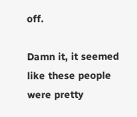off.

Damn it, it seemed like these people were pretty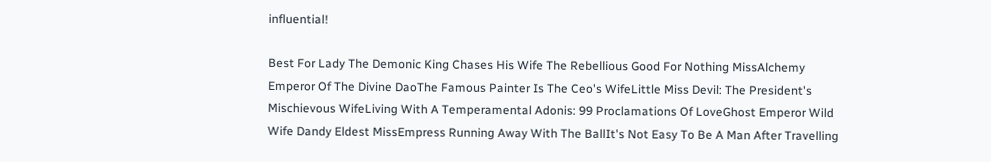influential!

Best For Lady The Demonic King Chases His Wife The Rebellious Good For Nothing MissAlchemy Emperor Of The Divine DaoThe Famous Painter Is The Ceo's WifeLittle Miss Devil: The President's Mischievous WifeLiving With A Temperamental Adonis: 99 Proclamations Of LoveGhost Emperor Wild Wife Dandy Eldest MissEmpress Running Away With The BallIt's Not Easy To Be A Man After Travelling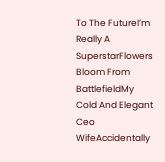To The FutureI’m Really A SuperstarFlowers Bloom From BattlefieldMy Cold And Elegant Ceo WifeAccidentally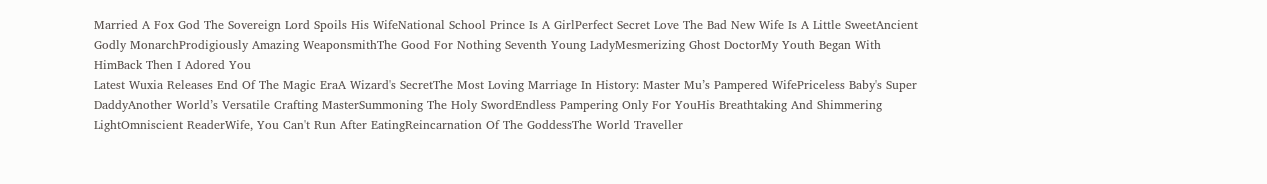Married A Fox God The Sovereign Lord Spoils His WifeNational School Prince Is A GirlPerfect Secret Love The Bad New Wife Is A Little SweetAncient Godly MonarchProdigiously Amazing WeaponsmithThe Good For Nothing Seventh Young LadyMesmerizing Ghost DoctorMy Youth Began With HimBack Then I Adored You
Latest Wuxia Releases End Of The Magic EraA Wizard's SecretThe Most Loving Marriage In History: Master Mu’s Pampered WifePriceless Baby's Super DaddyAnother World’s Versatile Crafting MasterSummoning The Holy SwordEndless Pampering Only For YouHis Breathtaking And Shimmering LightOmniscient ReaderWife, You Can't Run After EatingReincarnation Of The GoddessThe World Traveller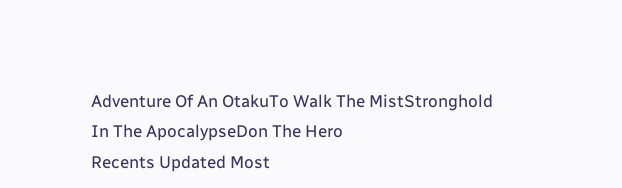Adventure Of An OtakuTo Walk The MistStronghold In The ApocalypseDon The Hero
Recents Updated Most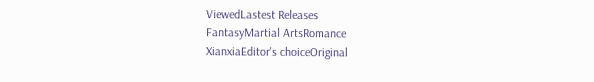ViewedLastest Releases
FantasyMartial ArtsRomance
XianxiaEditor's choiceOriginal